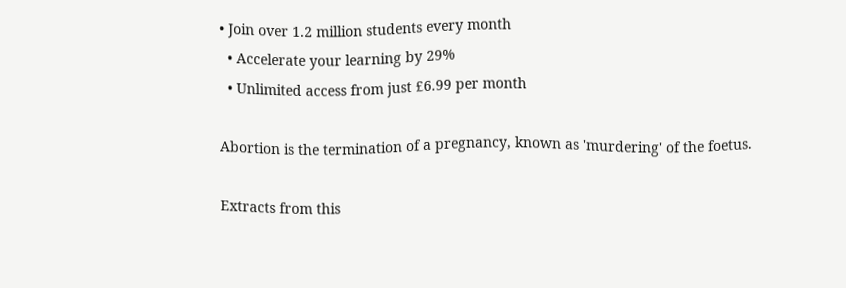• Join over 1.2 million students every month
  • Accelerate your learning by 29%
  • Unlimited access from just £6.99 per month

Abortion is the termination of a pregnancy, known as 'murdering' of the foetus.

Extracts from this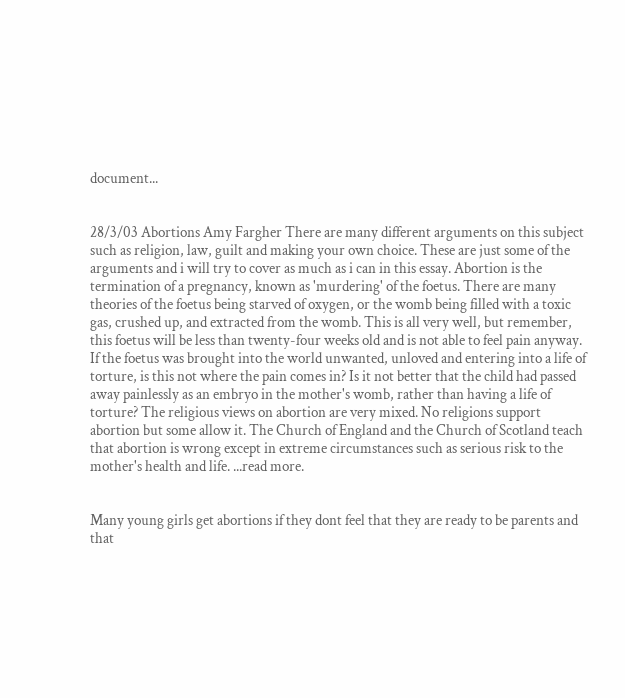document...


28/3/03 Abortions Amy Fargher There are many different arguments on this subject such as religion, law, guilt and making your own choice. These are just some of the arguments and i will try to cover as much as i can in this essay. Abortion is the termination of a pregnancy, known as 'murdering' of the foetus. There are many theories of the foetus being starved of oxygen, or the womb being filled with a toxic gas, crushed up, and extracted from the womb. This is all very well, but remember, this foetus will be less than twenty-four weeks old and is not able to feel pain anyway. If the foetus was brought into the world unwanted, unloved and entering into a life of torture, is this not where the pain comes in? Is it not better that the child had passed away painlessly as an embryo in the mother's womb, rather than having a life of torture? The religious views on abortion are very mixed. No religions support abortion but some allow it. The Church of England and the Church of Scotland teach that abortion is wrong except in extreme circumstances such as serious risk to the mother's health and life. ...read more.


Many young girls get abortions if they dont feel that they are ready to be parents and that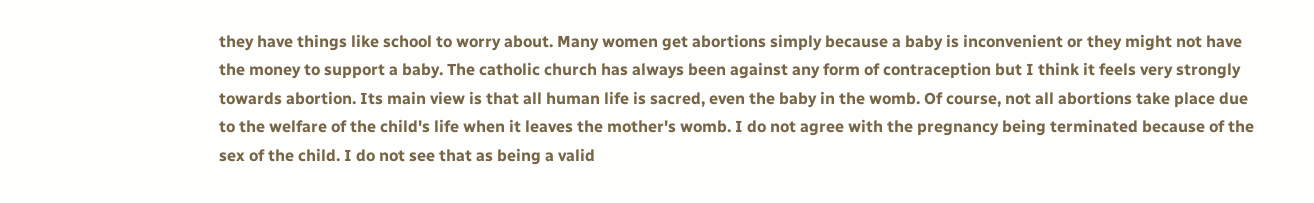they have things like school to worry about. Many women get abortions simply because a baby is inconvenient or they might not have the money to support a baby. The catholic church has always been against any form of contraception but I think it feels very strongly towards abortion. Its main view is that all human life is sacred, even the baby in the womb. Of course, not all abortions take place due to the welfare of the child's life when it leaves the mother's womb. I do not agree with the pregnancy being terminated because of the sex of the child. I do not see that as being a valid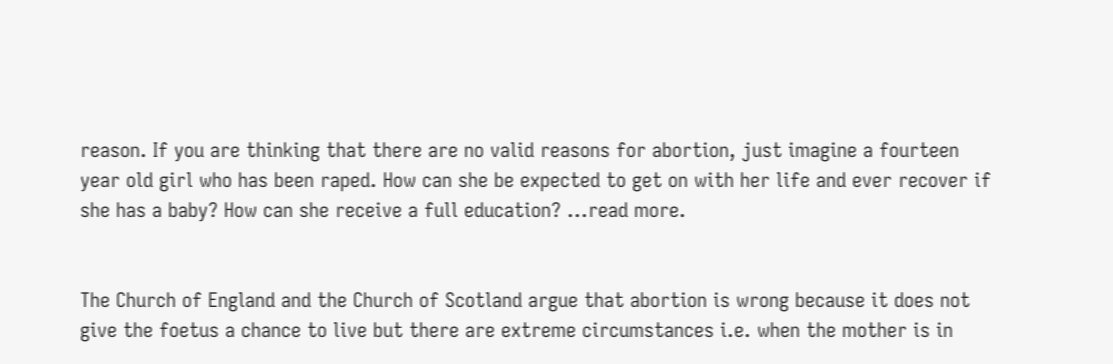reason. If you are thinking that there are no valid reasons for abortion, just imagine a fourteen year old girl who has been raped. How can she be expected to get on with her life and ever recover if she has a baby? How can she receive a full education? ...read more.


The Church of England and the Church of Scotland argue that abortion is wrong because it does not give the foetus a chance to live but there are extreme circumstances i.e. when the mother is in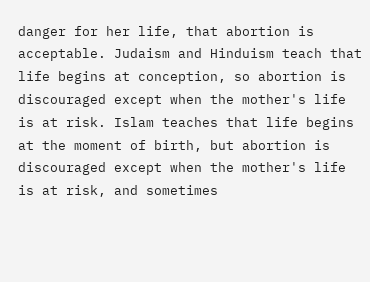danger for her life, that abortion is acceptable. Judaism and Hinduism teach that life begins at conception, so abortion is discouraged except when the mother's life is at risk. Islam teaches that life begins at the moment of birth, but abortion is discouraged except when the mother's life is at risk, and sometimes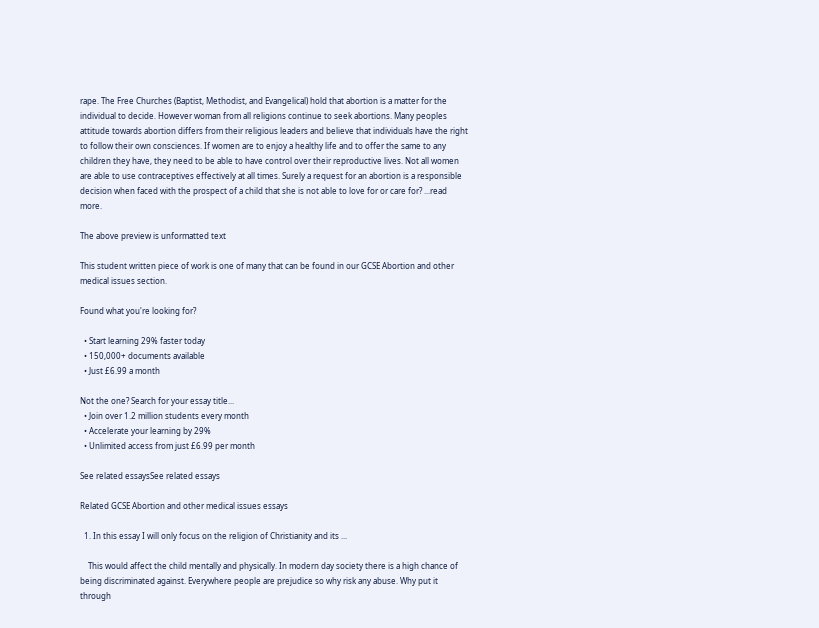rape. The Free Churches (Baptist, Methodist, and Evangelical) hold that abortion is a matter for the individual to decide. However woman from all religions continue to seek abortions. Many peoples attitude towards abortion differs from their religious leaders and believe that individuals have the right to follow their own consciences. If women are to enjoy a healthy life and to offer the same to any children they have, they need to be able to have control over their reproductive lives. Not all women are able to use contraceptives effectively at all times. Surely a request for an abortion is a responsible decision when faced with the prospect of a child that she is not able to love for or care for? ...read more.

The above preview is unformatted text

This student written piece of work is one of many that can be found in our GCSE Abortion and other medical issues section.

Found what you're looking for?

  • Start learning 29% faster today
  • 150,000+ documents available
  • Just £6.99 a month

Not the one? Search for your essay title...
  • Join over 1.2 million students every month
  • Accelerate your learning by 29%
  • Unlimited access from just £6.99 per month

See related essaysSee related essays

Related GCSE Abortion and other medical issues essays

  1. In this essay I will only focus on the religion of Christianity and its ...

    This would affect the child mentally and physically. In modern day society there is a high chance of being discriminated against. Everywhere people are prejudice so why risk any abuse. Why put it through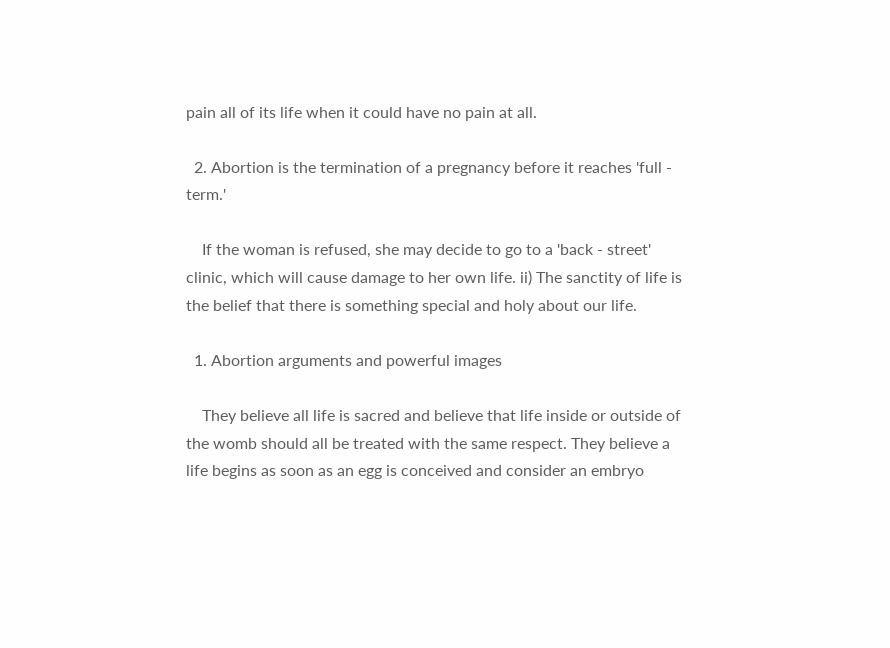pain all of its life when it could have no pain at all.

  2. Abortion is the termination of a pregnancy before it reaches 'full - term.'

    If the woman is refused, she may decide to go to a 'back - street' clinic, which will cause damage to her own life. ii) The sanctity of life is the belief that there is something special and holy about our life.

  1. Abortion arguments and powerful images

    They believe all life is sacred and believe that life inside or outside of the womb should all be treated with the same respect. They believe a life begins as soon as an egg is conceived and consider an embryo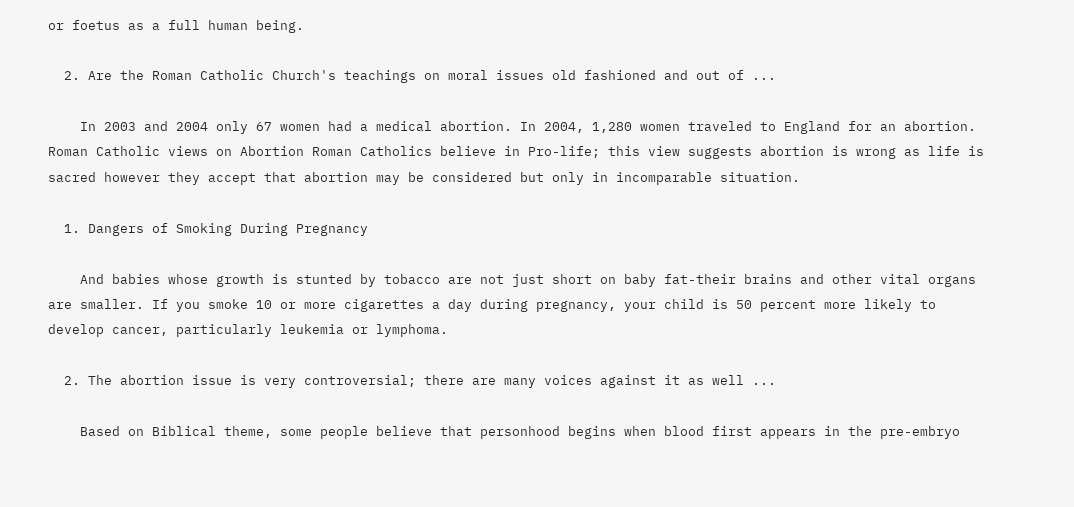or foetus as a full human being.

  2. Are the Roman Catholic Church's teachings on moral issues old fashioned and out of ...

    In 2003 and 2004 only 67 women had a medical abortion. In 2004, 1,280 women traveled to England for an abortion. Roman Catholic views on Abortion Roman Catholics believe in Pro-life; this view suggests abortion is wrong as life is sacred however they accept that abortion may be considered but only in incomparable situation.

  1. Dangers of Smoking During Pregnancy

    And babies whose growth is stunted by tobacco are not just short on baby fat-their brains and other vital organs are smaller. If you smoke 10 or more cigarettes a day during pregnancy, your child is 50 percent more likely to develop cancer, particularly leukemia or lymphoma.

  2. The abortion issue is very controversial; there are many voices against it as well ...

    Based on Biblical theme, some people believe that personhood begins when blood first appears in the pre-embryo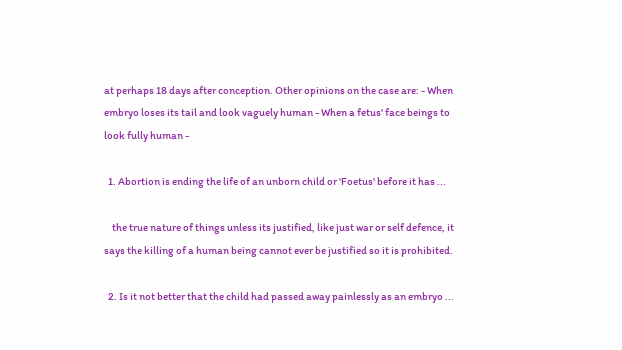at perhaps 18 days after conception. Other opinions on the case are: - When embryo loses its tail and look vaguely human - When a fetus' face beings to look fully human -

  1. Abortion is ending the life of an unborn child or 'Foetus' before it has ...

    the true nature of things unless its justified, like just war or self defence, it says the killing of a human being cannot ever be justified so it is prohibited.

  2. Is it not better that the child had passed away painlessly as an embryo ...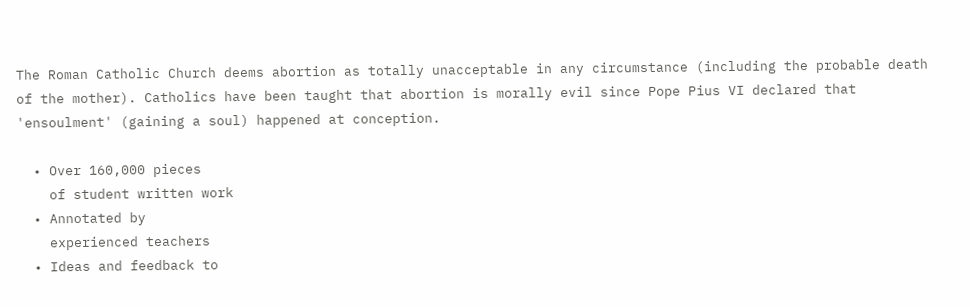The Roman Catholic Church deems abortion as totally unacceptable in any circumstance (including the probable death of the mother). Catholics have been taught that abortion is morally evil since Pope Pius VI declared that 'ensoulment' (gaining a soul) happened at conception.

  • Over 160,000 pieces
    of student written work
  • Annotated by
    experienced teachers
  • Ideas and feedback to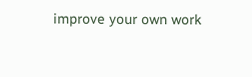improve your own work